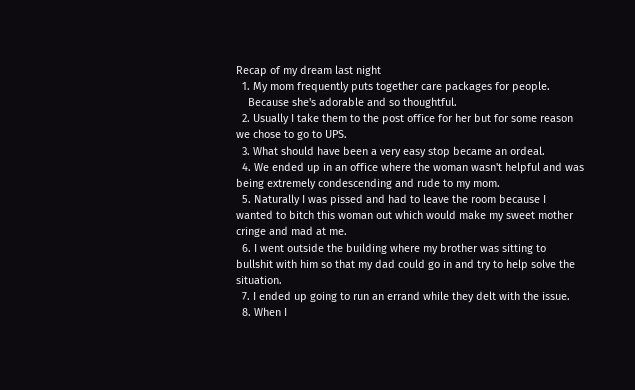Recap of my dream last night
  1. My mom frequently puts together care packages for people.
    Because she's adorable and so thoughtful.
  2. Usually I take them to the post office for her but for some reason we chose to go to UPS.
  3. What should have been a very easy stop became an ordeal.
  4. We ended up in an office where the woman wasn't helpful and was being extremely condescending and rude to my mom.
  5. Naturally I was pissed and had to leave the room because I wanted to bitch this woman out which would make my sweet mother cringe and mad at me.
  6. I went outside the building where my brother was sitting to bullshit with him so that my dad could go in and try to help solve the situation.
  7. I ended up going to run an errand while they delt with the issue.
  8. When I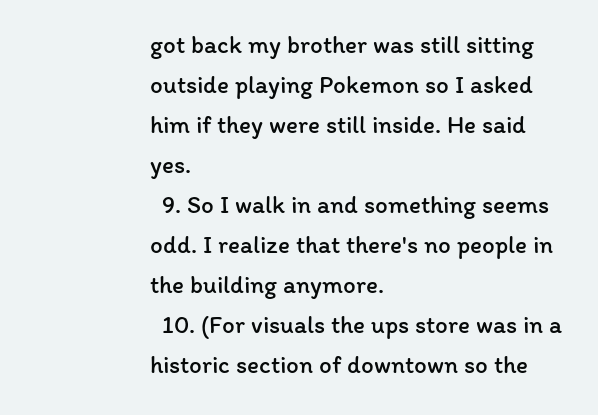got back my brother was still sitting outside playing Pokemon so I asked him if they were still inside. He said yes.
  9. So I walk in and something seems odd. I realize that there's no people in the building anymore.
  10. (For visuals the ups store was in a historic section of downtown so the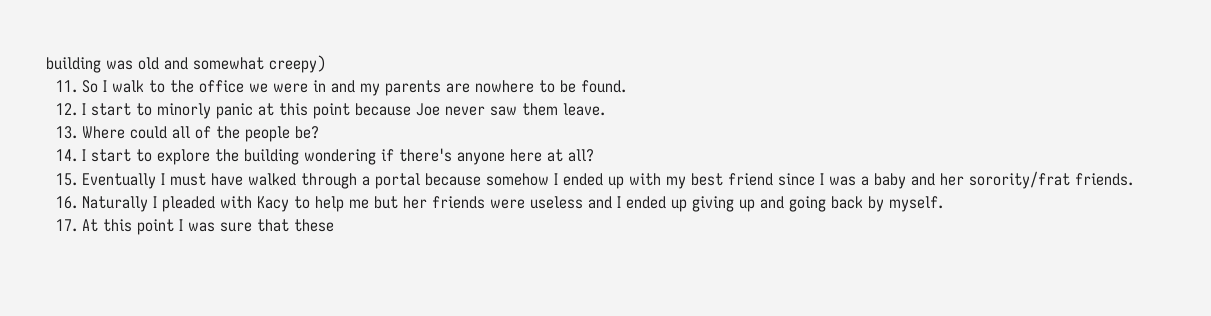building was old and somewhat creepy)
  11. So I walk to the office we were in and my parents are nowhere to be found.
  12. I start to minorly panic at this point because Joe never saw them leave.
  13. Where could all of the people be?
  14. I start to explore the building wondering if there's anyone here at all?
  15. Eventually I must have walked through a portal because somehow I ended up with my best friend since I was a baby and her sorority/frat friends.
  16. Naturally I pleaded with Kacy to help me but her friends were useless and I ended up giving up and going back by myself.
  17. At this point I was sure that these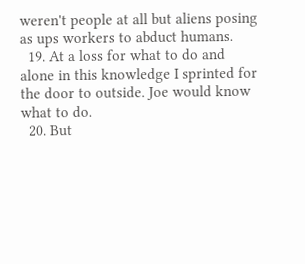weren't people at all but aliens posing as ups workers to abduct humans.
  19. At a loss for what to do and alone in this knowledge I sprinted for the door to outside. Joe would know what to do.
  20. But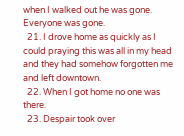when I walked out he was gone. Everyone was gone.
  21. I drove home as quickly as I could praying this was all in my head and they had somehow forgotten me and left downtown.
  22. When I got home no one was there.
  23. Despair took over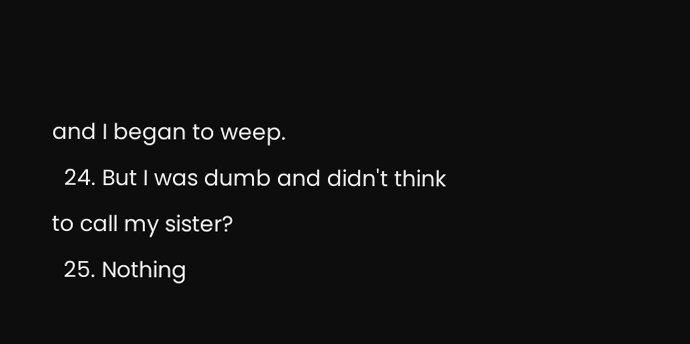and I began to weep.
  24. But I was dumb and didn't think to call my sister?
  25. Nothing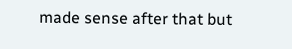made sense after that but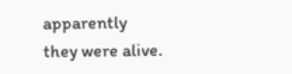apparently they were alive.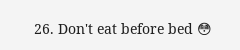26. Don't eat before bed 😳